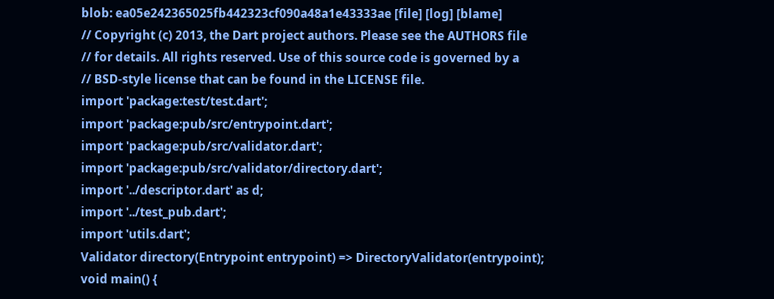blob: ea05e242365025fb442323cf090a48a1e43333ae [file] [log] [blame]
// Copyright (c) 2013, the Dart project authors. Please see the AUTHORS file
// for details. All rights reserved. Use of this source code is governed by a
// BSD-style license that can be found in the LICENSE file.
import 'package:test/test.dart';
import 'package:pub/src/entrypoint.dart';
import 'package:pub/src/validator.dart';
import 'package:pub/src/validator/directory.dart';
import '../descriptor.dart' as d;
import '../test_pub.dart';
import 'utils.dart';
Validator directory(Entrypoint entrypoint) => DirectoryValidator(entrypoint);
void main() {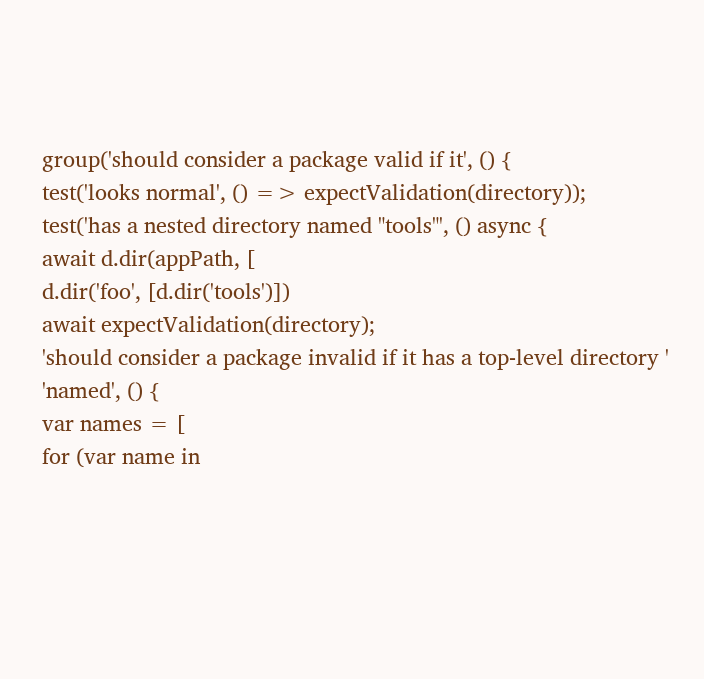group('should consider a package valid if it', () {
test('looks normal', () => expectValidation(directory));
test('has a nested directory named "tools"', () async {
await d.dir(appPath, [
d.dir('foo', [d.dir('tools')])
await expectValidation(directory);
'should consider a package invalid if it has a top-level directory '
'named', () {
var names = [
for (var name in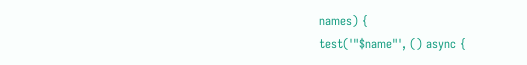names) {
test('"$name"', () async {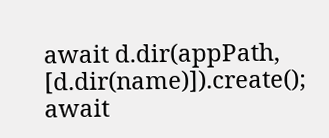await d.dir(appPath, [d.dir(name)]).create();
await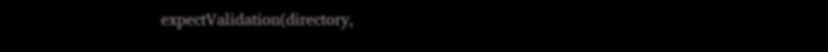expectValidation(directory,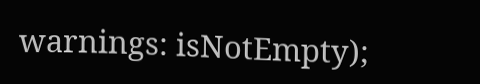warnings: isNotEmpty);